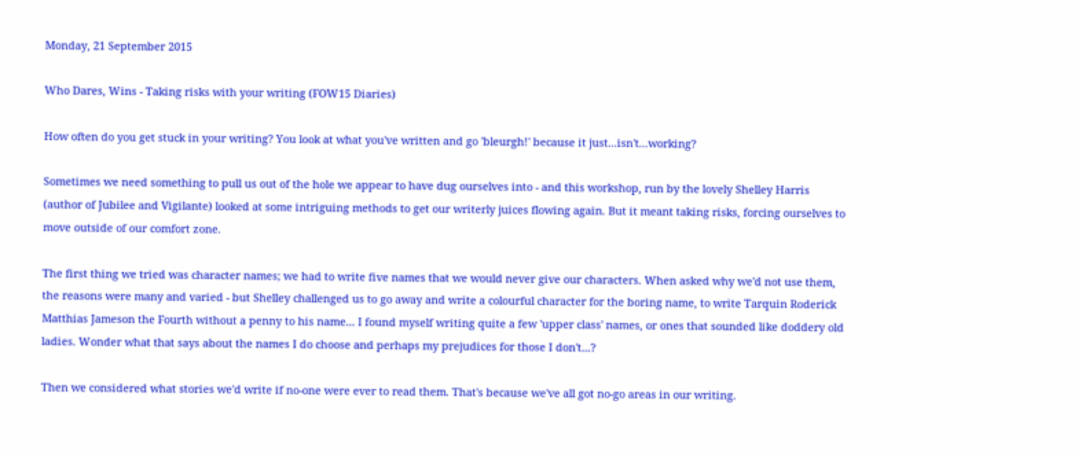Monday, 21 September 2015

Who Dares, Wins - Taking risks with your writing (FOW15 Diaries)

How often do you get stuck in your writing? You look at what you've written and go 'bleurgh!' because it just...isn't...working?

Sometimes we need something to pull us out of the hole we appear to have dug ourselves into - and this workshop, run by the lovely Shelley Harris (author of Jubilee and Vigilante) looked at some intriguing methods to get our writerly juices flowing again. But it meant taking risks, forcing ourselves to move outside of our comfort zone.

The first thing we tried was character names; we had to write five names that we would never give our characters. When asked why we'd not use them, the reasons were many and varied - but Shelley challenged us to go away and write a colourful character for the boring name, to write Tarquin Roderick Matthias Jameson the Fourth without a penny to his name... I found myself writing quite a few 'upper class' names, or ones that sounded like doddery old ladies. Wonder what that says about the names I do choose and perhaps my prejudices for those I don't...?

Then we considered what stories we'd write if no-one were ever to read them. That's because we've all got no-go areas in our writing.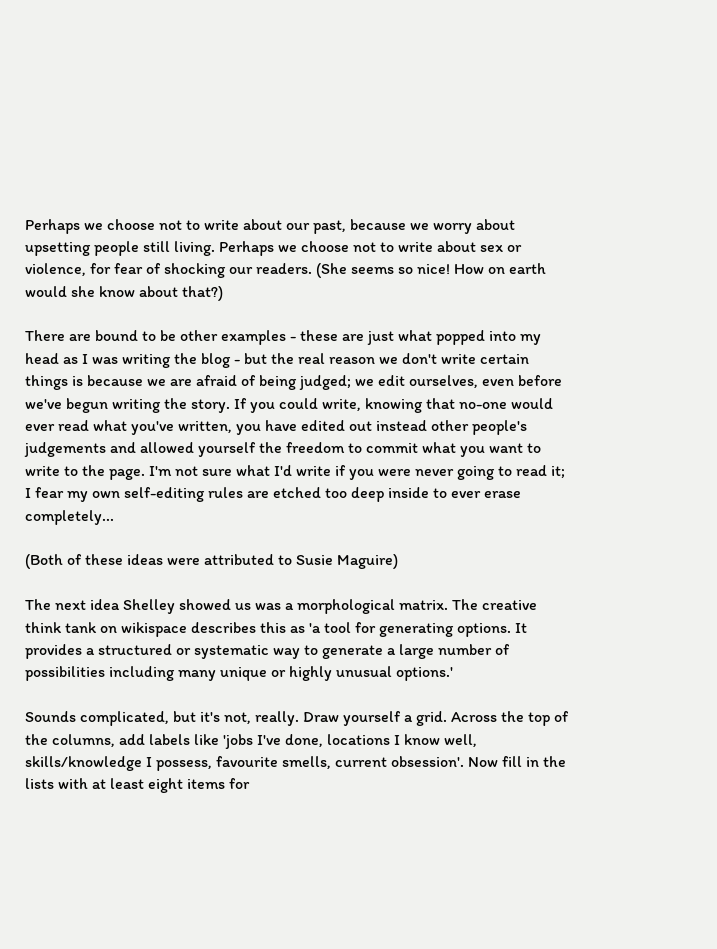Perhaps we choose not to write about our past, because we worry about upsetting people still living. Perhaps we choose not to write about sex or violence, for fear of shocking our readers. (She seems so nice! How on earth would she know about that?)

There are bound to be other examples - these are just what popped into my head as I was writing the blog - but the real reason we don't write certain things is because we are afraid of being judged; we edit ourselves, even before we've begun writing the story. If you could write, knowing that no-one would ever read what you've written, you have edited out instead other people's judgements and allowed yourself the freedom to commit what you want to write to the page. I'm not sure what I'd write if you were never going to read it; I fear my own self-editing rules are etched too deep inside to ever erase completely...

(Both of these ideas were attributed to Susie Maguire)

The next idea Shelley showed us was a morphological matrix. The creative think tank on wikispace describes this as 'a tool for generating options. It provides a structured or systematic way to generate a large number of possibilities including many unique or highly unusual options.'

Sounds complicated, but it's not, really. Draw yourself a grid. Across the top of the columns, add labels like 'jobs I've done, locations I know well, skills/knowledge I possess, favourite smells, current obsession'. Now fill in the lists with at least eight items for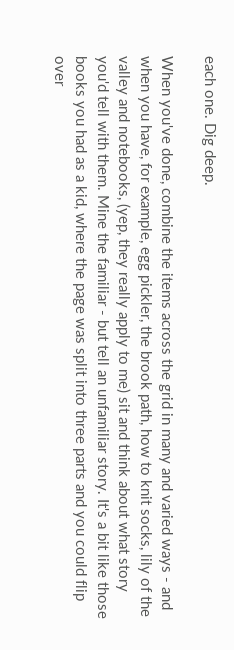each one. Dig deep.

When you've done, combine the items across the grid in many and varied ways - and when you have, for example, egg pickler, the brook path, how to knit socks, lily of the valley and notebooks, (yep, they really apply to me) sit and think about what story you'd tell with them. Mine the familiar - but tell an unfamiliar story. It's a bit like those books you had as a kid, where the page was split into three parts and you could flip over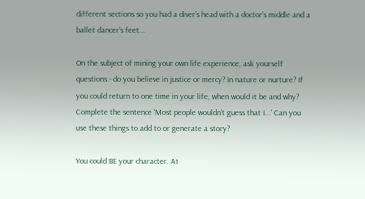different sections so you had a diver's head with a doctor's middle and a ballet dancer's feet...

On the subject of mining your own life experience, ask yourself questions - do you believe in justice or mercy? In nature or nurture? If you could return to one time in your life, when would it be and why? Complete the sentence 'Most people wouldn't guess that I...' Can you use these things to add to or generate a story?

You could BE your character. At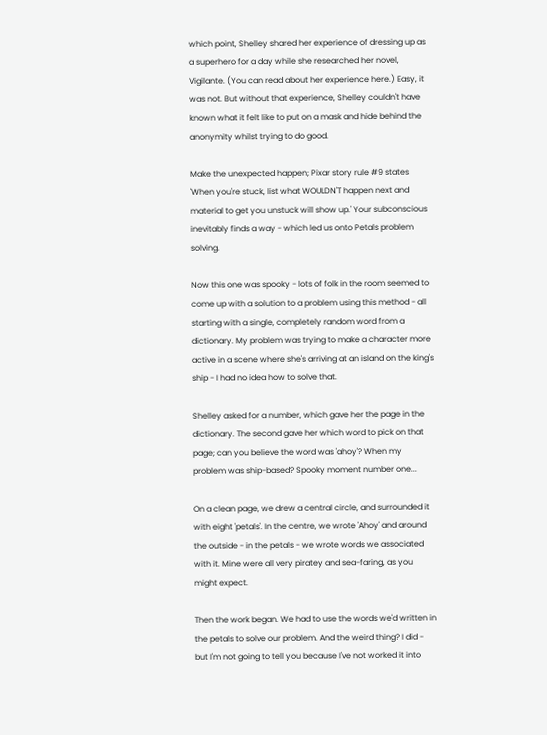which point, Shelley shared her experience of dressing up as a superhero for a day while she researched her novel, Vigilante. (You can read about her experience here.) Easy, it was not. But without that experience, Shelley couldn't have known what it felt like to put on a mask and hide behind the anonymity whilst trying to do good.

Make the unexpected happen; Pixar story rule #9 states 'When you're stuck, list what WOULDN'T happen next and material to get you unstuck will show up.' Your subconscious inevitably finds a way - which led us onto Petals problem solving.

Now this one was spooky - lots of folk in the room seemed to come up with a solution to a problem using this method - all starting with a single, completely random word from a dictionary. My problem was trying to make a character more active in a scene where she's arriving at an island on the king's ship - I had no idea how to solve that.

Shelley asked for a number, which gave her the page in the dictionary. The second gave her which word to pick on that page; can you believe the word was 'ahoy'? When my problem was ship-based? Spooky moment number one...

On a clean page, we drew a central circle, and surrounded it with eight 'petals'. In the centre, we wrote 'Ahoy' and around the outside - in the petals - we wrote words we associated with it. Mine were all very piratey and sea-faring, as you might expect.

Then the work began. We had to use the words we'd written in the petals to solve our problem. And the weird thing? I did - but I'm not going to tell you because I've not worked it into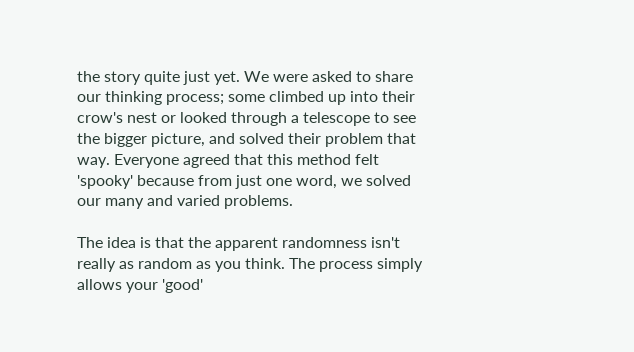the story quite just yet. We were asked to share our thinking process; some climbed up into their crow's nest or looked through a telescope to see the bigger picture, and solved their problem that way. Everyone agreed that this method felt 'spooky' because from just one word, we solved our many and varied problems.

The idea is that the apparent randomness isn't really as random as you think. The process simply allows your 'good'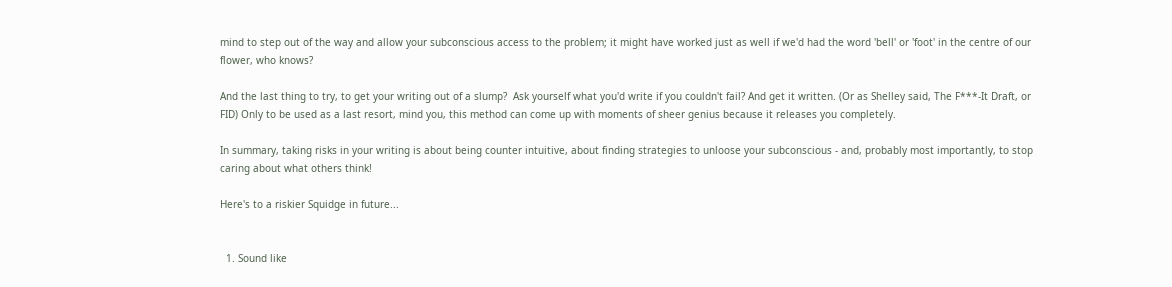mind to step out of the way and allow your subconscious access to the problem; it might have worked just as well if we'd had the word 'bell' or 'foot' in the centre of our flower, who knows?

And the last thing to try, to get your writing out of a slump?  Ask yourself what you'd write if you couldn't fail? And get it written. (Or as Shelley said, The F***-It Draft, or FID) Only to be used as a last resort, mind you, this method can come up with moments of sheer genius because it releases you completely.

In summary, taking risks in your writing is about being counter intuitive, about finding strategies to unloose your subconscious - and, probably most importantly, to stop caring about what others think!

Here's to a riskier Squidge in future...


  1. Sound like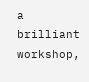a brilliant workshop,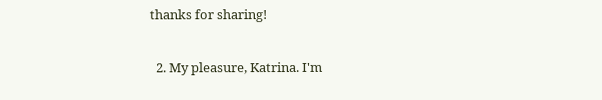thanks for sharing!

  2. My pleasure, Katrina. I'm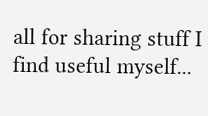all for sharing stuff I find useful myself...